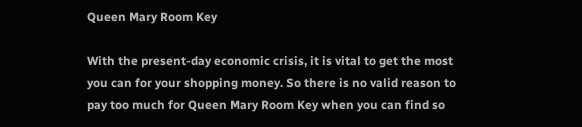Queen Mary Room Key

With the present-day economic crisis, it is vital to get the most you can for your shopping money. So there is no valid reason to pay too much for Queen Mary Room Key when you can find so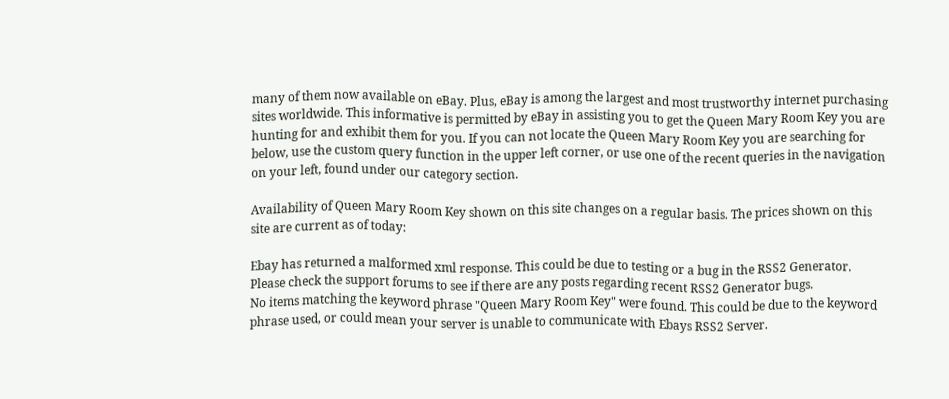many of them now available on eBay. Plus, eBay is among the largest and most trustworthy internet purchasing sites worldwide. This informative is permitted by eBay in assisting you to get the Queen Mary Room Key you are hunting for and exhibit them for you. If you can not locate the Queen Mary Room Key you are searching for below, use the custom query function in the upper left corner, or use one of the recent queries in the navigation on your left, found under our category section.

Availability of Queen Mary Room Key shown on this site changes on a regular basis. The prices shown on this site are current as of today:

Ebay has returned a malformed xml response. This could be due to testing or a bug in the RSS2 Generator. Please check the support forums to see if there are any posts regarding recent RSS2 Generator bugs.
No items matching the keyword phrase "Queen Mary Room Key" were found. This could be due to the keyword phrase used, or could mean your server is unable to communicate with Ebays RSS2 Server.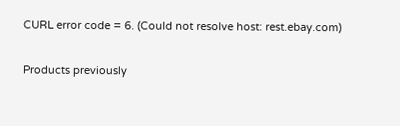CURL error code = 6. (Could not resolve host: rest.ebay.com)

Products previously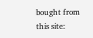bought from this site: